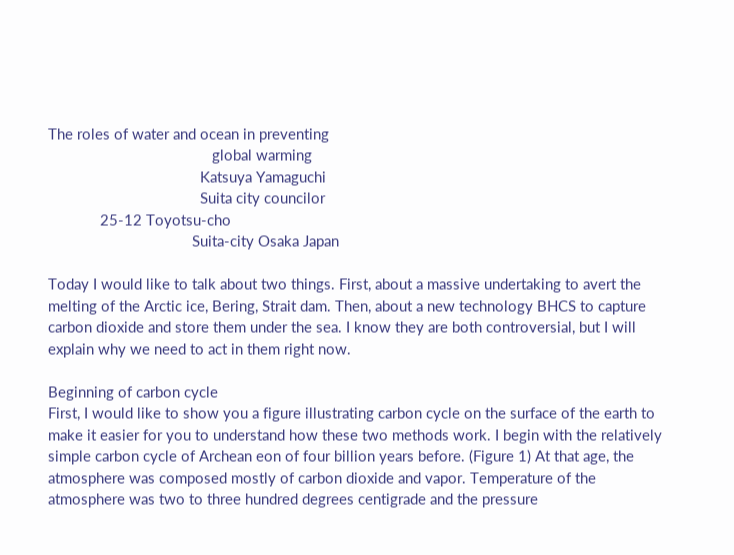The roles of water and ocean in preventing
                                         global warming
                                      Katsuya Yamaguchi
                                      Suita city councilor
             25-12 Toyotsu-cho
                                    Suita-city Osaka Japan

Today I would like to talk about two things. First, about a massive undertaking to avert the melting of the Arctic ice, Bering, Strait dam. Then, about a new technology BHCS to capture carbon dioxide and store them under the sea. I know they are both controversial, but I will explain why we need to act in them right now.

Beginning of carbon cycle
First, I would like to show you a figure illustrating carbon cycle on the surface of the earth to make it easier for you to understand how these two methods work. I begin with the relatively simple carbon cycle of Archean eon of four billion years before. (Figure 1) At that age, the atmosphere was composed mostly of carbon dioxide and vapor. Temperature of the atmosphere was two to three hundred degrees centigrade and the pressure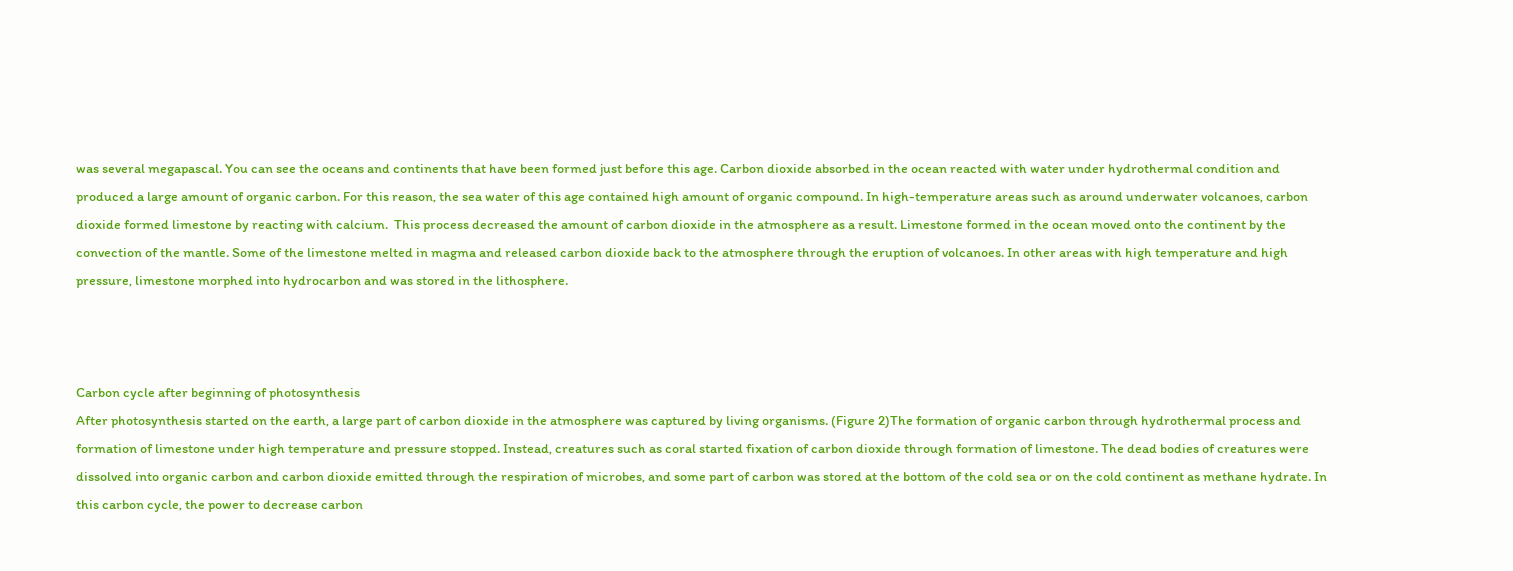was several megapascal. You can see the oceans and continents that have been formed just before this age. Carbon dioxide absorbed in the ocean reacted with water under hydrothermal condition and produced a large amount of organic carbon. For this reason, the sea water of this age contained high amount of organic compound. In high-temperature areas such as around underwater volcanoes, carbon dioxide formed limestone by reacting with calcium.  This process decreased the amount of carbon dioxide in the atmosphere as a result. Limestone formed in the ocean moved onto the continent by the convection of the mantle. Some of the limestone melted in magma and released carbon dioxide back to the atmosphere through the eruption of volcanoes. In other areas with high temperature and high pressure, limestone morphed into hydrocarbon and was stored in the lithosphere.



Carbon cycle after beginning of photosynthesis
After photosynthesis started on the earth, a large part of carbon dioxide in the atmosphere was captured by living organisms. (Figure 2)The formation of organic carbon through hydrothermal process and formation of limestone under high temperature and pressure stopped. Instead, creatures such as coral started fixation of carbon dioxide through formation of limestone. The dead bodies of creatures were dissolved into organic carbon and carbon dioxide emitted through the respiration of microbes, and some part of carbon was stored at the bottom of the cold sea or on the cold continent as methane hydrate. In this carbon cycle, the power to decrease carbon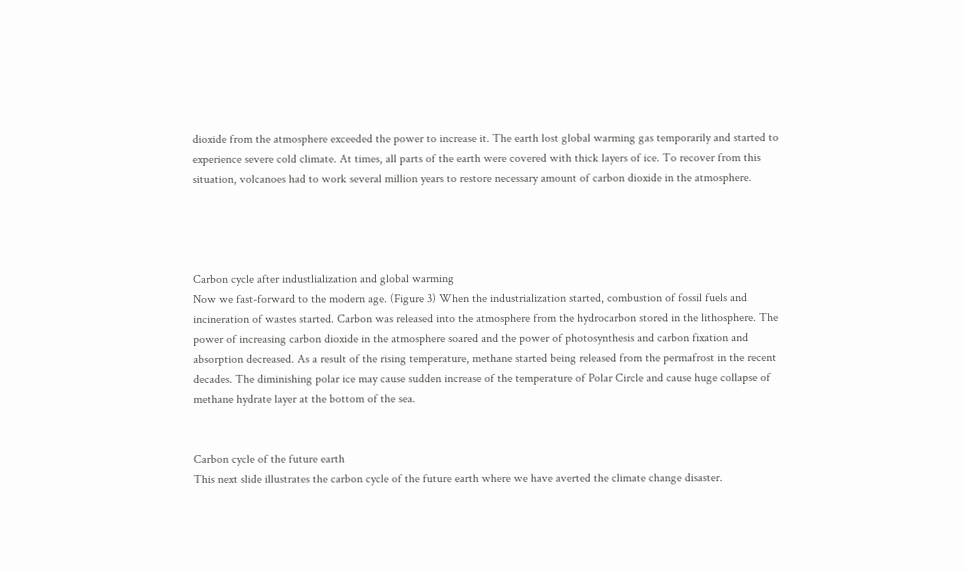dioxide from the atmosphere exceeded the power to increase it. The earth lost global warming gas temporarily and started to experience severe cold climate. At times, all parts of the earth were covered with thick layers of ice. To recover from this situation, volcanoes had to work several million years to restore necessary amount of carbon dioxide in the atmosphere.




Carbon cycle after industlialization and global warming
Now we fast-forward to the modern age. (Figure 3) When the industrialization started, combustion of fossil fuels and incineration of wastes started. Carbon was released into the atmosphere from the hydrocarbon stored in the lithosphere. The power of increasing carbon dioxide in the atmosphere soared and the power of photosynthesis and carbon fixation and absorption decreased. As a result of the rising temperature, methane started being released from the permafrost in the recent decades. The diminishing polar ice may cause sudden increase of the temperature of Polar Circle and cause huge collapse of methane hydrate layer at the bottom of the sea.


Carbon cycle of the future earth
This next slide illustrates the carbon cycle of the future earth where we have averted the climate change disaster.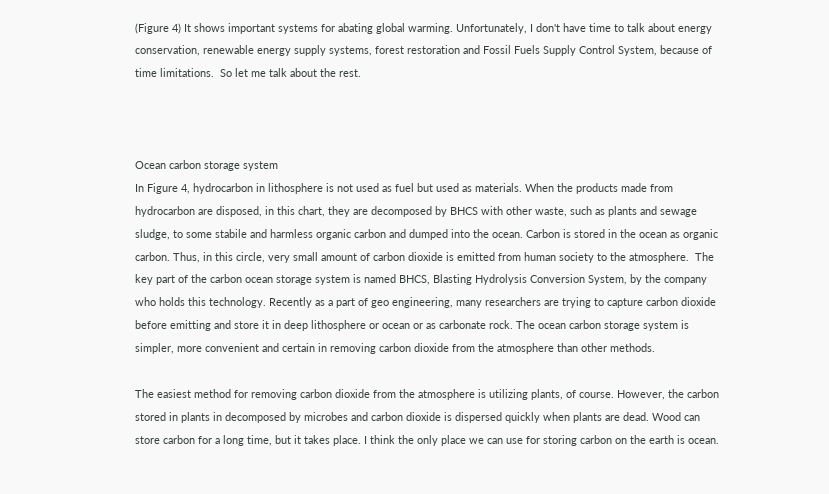(Figure 4) It shows important systems for abating global warming. Unfortunately, I don't have time to talk about energy conservation, renewable energy supply systems, forest restoration and Fossil Fuels Supply Control System, because of time limitations.  So let me talk about the rest.



Ocean carbon storage system
In Figure 4, hydrocarbon in lithosphere is not used as fuel but used as materials. When the products made from hydrocarbon are disposed, in this chart, they are decomposed by BHCS with other waste, such as plants and sewage sludge, to some stabile and harmless organic carbon and dumped into the ocean. Carbon is stored in the ocean as organic carbon. Thus, in this circle, very small amount of carbon dioxide is emitted from human society to the atmosphere.  The key part of the carbon ocean storage system is named BHCS, Blasting Hydrolysis Conversion System, by the company who holds this technology. Recently as a part of geo engineering, many researchers are trying to capture carbon dioxide before emitting and store it in deep lithosphere or ocean or as carbonate rock. The ocean carbon storage system is simpler, more convenient and certain in removing carbon dioxide from the atmosphere than other methods.

The easiest method for removing carbon dioxide from the atmosphere is utilizing plants, of course. However, the carbon stored in plants in decomposed by microbes and carbon dioxide is dispersed quickly when plants are dead. Wood can store carbon for a long time, but it takes place. I think the only place we can use for storing carbon on the earth is ocean.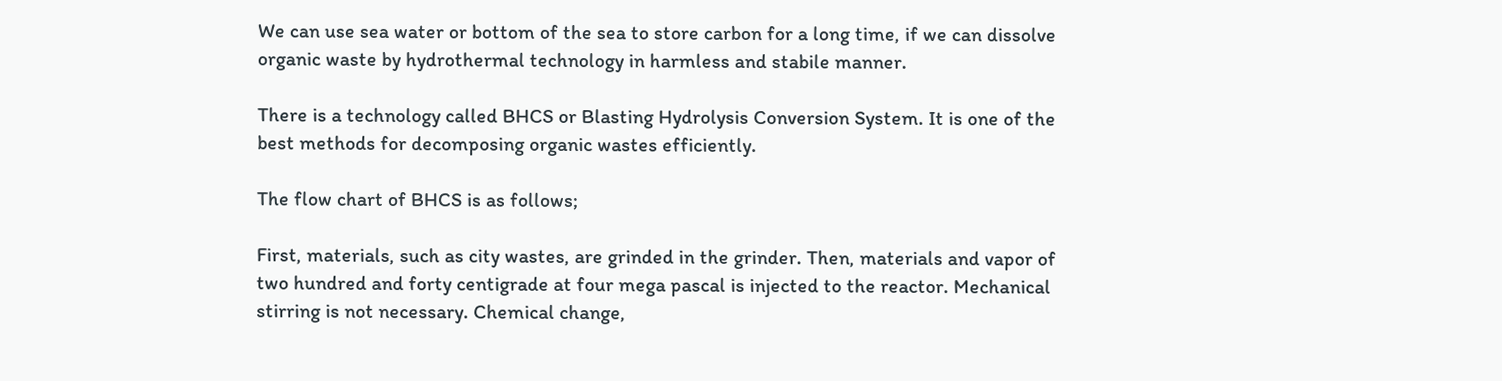We can use sea water or bottom of the sea to store carbon for a long time, if we can dissolve organic waste by hydrothermal technology in harmless and stabile manner.

There is a technology called BHCS or Blasting Hydrolysis Conversion System. It is one of the best methods for decomposing organic wastes efficiently.

The flow chart of BHCS is as follows;

First, materials, such as city wastes, are grinded in the grinder. Then, materials and vapor of two hundred and forty centigrade at four mega pascal is injected to the reactor. Mechanical stirring is not necessary. Chemical change,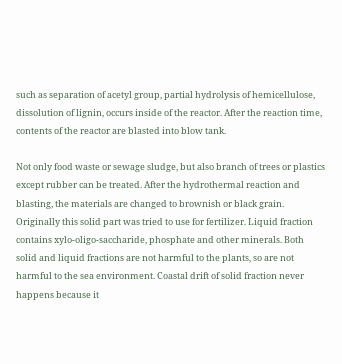such as separation of acetyl group, partial hydrolysis of hemicellulose, dissolution of lignin, occurs inside of the reactor. After the reaction time, contents of the reactor are blasted into blow tank.

Not only food waste or sewage sludge, but also branch of trees or plastics except rubber can be treated. After the hydrothermal reaction and blasting, the materials are changed to brownish or black grain. Originally this solid part was tried to use for fertilizer. Liquid fraction contains xylo-oligo-saccharide, phosphate and other minerals. Both solid and liquid fractions are not harmful to the plants, so are not harmful to the sea environment. Coastal drift of solid fraction never happens because it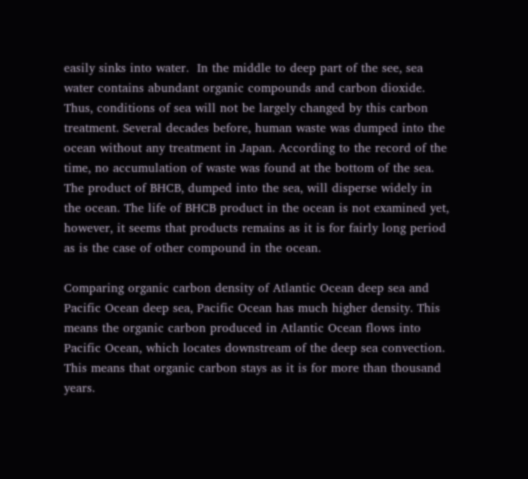easily sinks into water.  In the middle to deep part of the see, sea water contains abundant organic compounds and carbon dioxide. Thus, conditions of sea will not be largely changed by this carbon treatment. Several decades before, human waste was dumped into the ocean without any treatment in Japan. According to the record of the time, no accumulation of waste was found at the bottom of the sea. The product of BHCB, dumped into the sea, will disperse widely in the ocean. The life of BHCB product in the ocean is not examined yet, however, it seems that products remains as it is for fairly long period as is the case of other compound in the ocean.

Comparing organic carbon density of Atlantic Ocean deep sea and Pacific Ocean deep sea, Pacific Ocean has much higher density. This means the organic carbon produced in Atlantic Ocean flows into Pacific Ocean, which locates downstream of the deep sea convection. This means that organic carbon stays as it is for more than thousand years.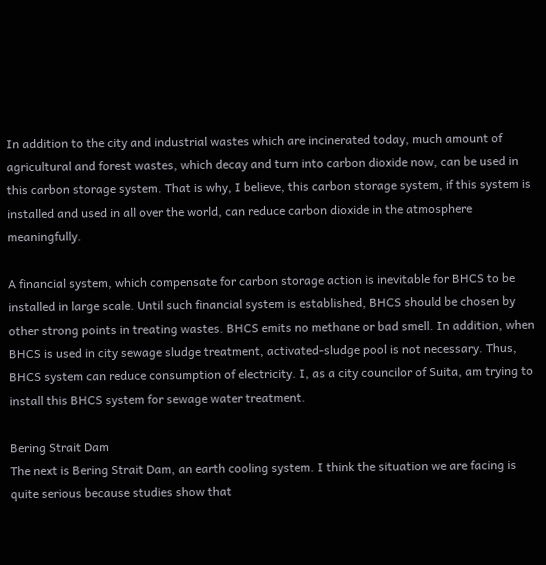In addition to the city and industrial wastes which are incinerated today, much amount of agricultural and forest wastes, which decay and turn into carbon dioxide now, can be used in this carbon storage system. That is why, I believe, this carbon storage system, if this system is installed and used in all over the world, can reduce carbon dioxide in the atmosphere meaningfully.

A financial system, which compensate for carbon storage action is inevitable for BHCS to be installed in large scale. Until such financial system is established, BHCS should be chosen by other strong points in treating wastes. BHCS emits no methane or bad smell. In addition, when BHCS is used in city sewage sludge treatment, activated-sludge pool is not necessary. Thus, BHCS system can reduce consumption of electricity. I, as a city councilor of Suita, am trying to install this BHCS system for sewage water treatment.

Bering Strait Dam
The next is Bering Strait Dam, an earth cooling system. I think the situation we are facing is quite serious because studies show that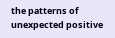the patterns of unexpected positive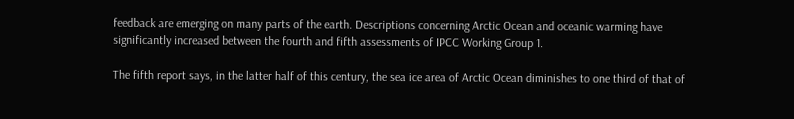feedback are emerging on many parts of the earth. Descriptions concerning Arctic Ocean and oceanic warming have significantly increased between the fourth and fifth assessments of IPCC Working Group 1.

The fifth report says, in the latter half of this century, the sea ice area of Arctic Ocean diminishes to one third of that of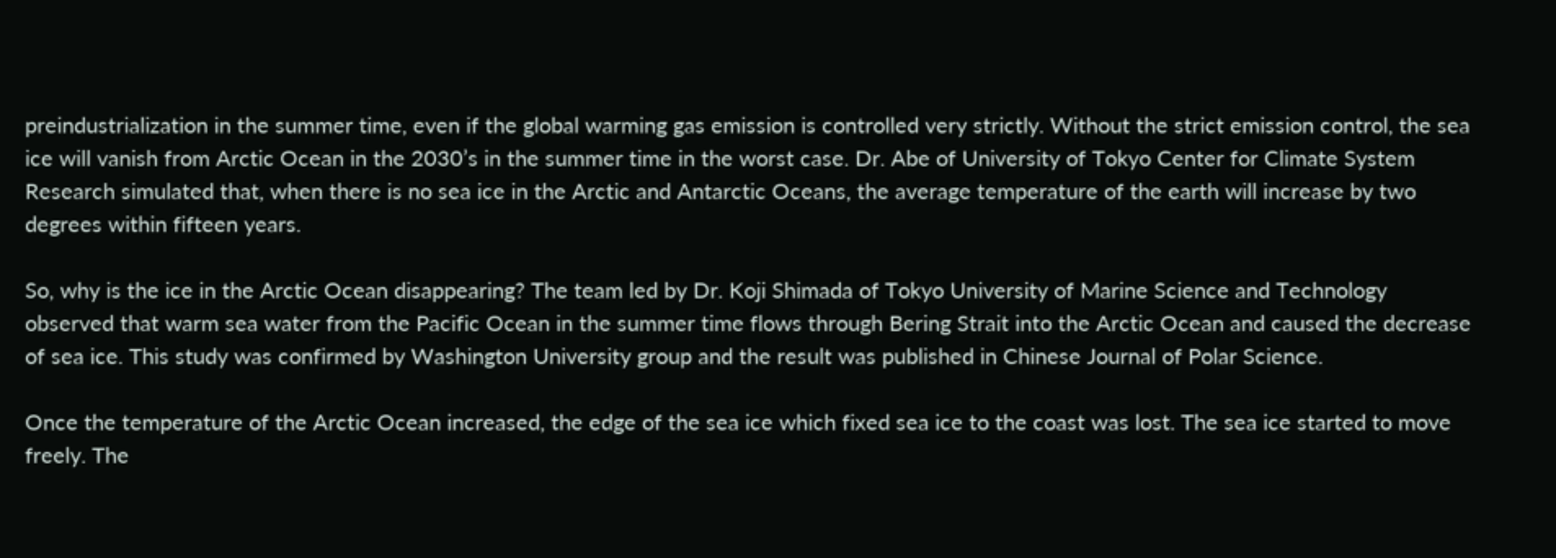preindustrialization in the summer time, even if the global warming gas emission is controlled very strictly. Without the strict emission control, the sea ice will vanish from Arctic Ocean in the 2030’s in the summer time in the worst case. Dr. Abe of University of Tokyo Center for Climate System Research simulated that, when there is no sea ice in the Arctic and Antarctic Oceans, the average temperature of the earth will increase by two degrees within fifteen years.

So, why is the ice in the Arctic Ocean disappearing? The team led by Dr. Koji Shimada of Tokyo University of Marine Science and Technology observed that warm sea water from the Pacific Ocean in the summer time flows through Bering Strait into the Arctic Ocean and caused the decrease of sea ice. This study was confirmed by Washington University group and the result was published in Chinese Journal of Polar Science.

Once the temperature of the Arctic Ocean increased, the edge of the sea ice which fixed sea ice to the coast was lost. The sea ice started to move freely. The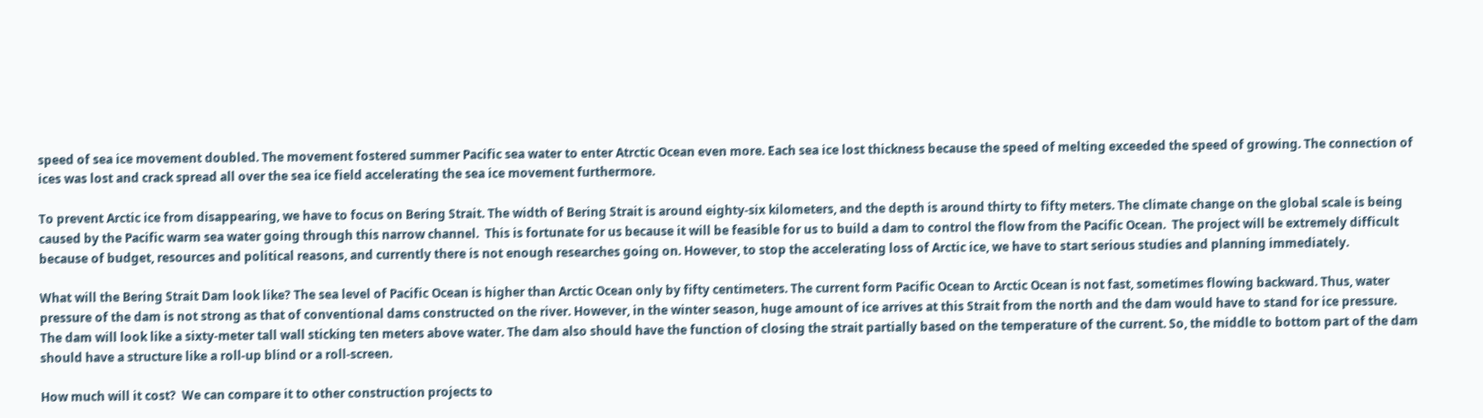speed of sea ice movement doubled. The movement fostered summer Pacific sea water to enter Atrctic Ocean even more. Each sea ice lost thickness because the speed of melting exceeded the speed of growing. The connection of ices was lost and crack spread all over the sea ice field accelerating the sea ice movement furthermore.

To prevent Arctic ice from disappearing, we have to focus on Bering Strait. The width of Bering Strait is around eighty-six kilometers, and the depth is around thirty to fifty meters. The climate change on the global scale is being caused by the Pacific warm sea water going through this narrow channel.  This is fortunate for us because it will be feasible for us to build a dam to control the flow from the Pacific Ocean.  The project will be extremely difficult because of budget, resources and political reasons, and currently there is not enough researches going on. However, to stop the accelerating loss of Arctic ice, we have to start serious studies and planning immediately.

What will the Bering Strait Dam look like? The sea level of Pacific Ocean is higher than Arctic Ocean only by fifty centimeters. The current form Pacific Ocean to Arctic Ocean is not fast, sometimes flowing backward. Thus, water pressure of the dam is not strong as that of conventional dams constructed on the river. However, in the winter season, huge amount of ice arrives at this Strait from the north and the dam would have to stand for ice pressure. The dam will look like a sixty-meter tall wall sticking ten meters above water. The dam also should have the function of closing the strait partially based on the temperature of the current. So, the middle to bottom part of the dam should have a structure like a roll-up blind or a roll-screen.

How much will it cost?  We can compare it to other construction projects to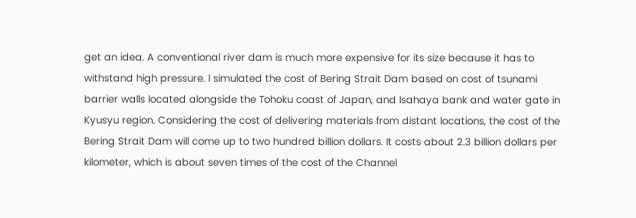get an idea. A conventional river dam is much more expensive for its size because it has to withstand high pressure. I simulated the cost of Bering Strait Dam based on cost of tsunami barrier walls located alongside the Tohoku coast of Japan, and Isahaya bank and water gate in Kyusyu region. Considering the cost of delivering materials from distant locations, the cost of the Bering Strait Dam will come up to two hundred billion dollars. It costs about 2.3 billion dollars per kilometer, which is about seven times of the cost of the Channel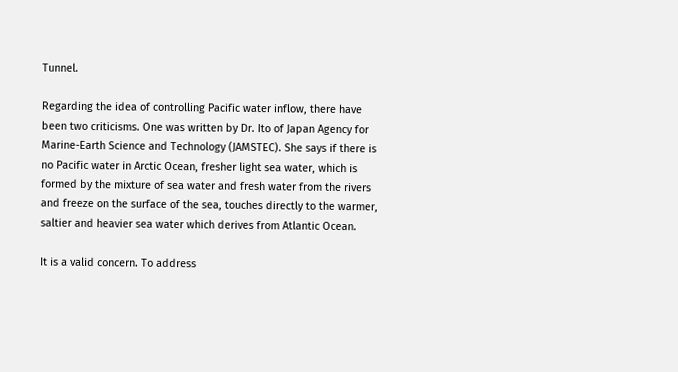Tunnel.

Regarding the idea of controlling Pacific water inflow, there have been two criticisms. One was written by Dr. Ito of Japan Agency for Marine-Earth Science and Technology (JAMSTEC). She says if there is no Pacific water in Arctic Ocean, fresher light sea water, which is formed by the mixture of sea water and fresh water from the rivers and freeze on the surface of the sea, touches directly to the warmer, saltier and heavier sea water which derives from Atlantic Ocean.

It is a valid concern. To address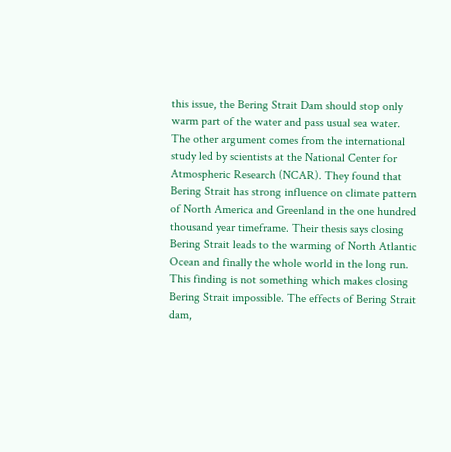this issue, the Bering Strait Dam should stop only warm part of the water and pass usual sea water.
The other argument comes from the international study led by scientists at the National Center for Atmospheric Research (NCAR). They found that Bering Strait has strong influence on climate pattern of North America and Greenland in the one hundred thousand year timeframe. Their thesis says closing Bering Strait leads to the warming of North Atlantic Ocean and finally the whole world in the long run. This finding is not something which makes closing Bering Strait impossible. The effects of Bering Strait dam,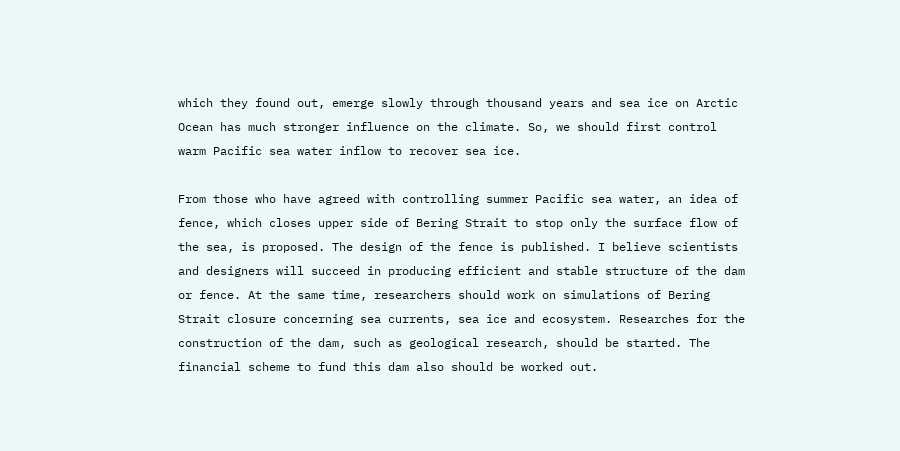which they found out, emerge slowly through thousand years and sea ice on Arctic Ocean has much stronger influence on the climate. So, we should first control warm Pacific sea water inflow to recover sea ice.

From those who have agreed with controlling summer Pacific sea water, an idea of fence, which closes upper side of Bering Strait to stop only the surface flow of the sea, is proposed. The design of the fence is published. I believe scientists and designers will succeed in producing efficient and stable structure of the dam or fence. At the same time, researchers should work on simulations of Bering Strait closure concerning sea currents, sea ice and ecosystem. Researches for the construction of the dam, such as geological research, should be started. The financial scheme to fund this dam also should be worked out.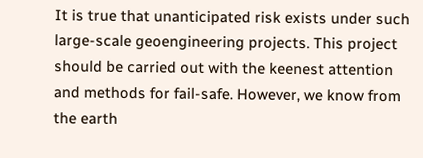It is true that unanticipated risk exists under such large-scale geoengineering projects. This project should be carried out with the keenest attention and methods for fail-safe. However, we know from the earth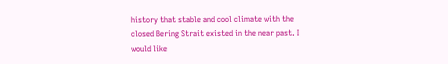history that stable and cool climate with the closed Bering Strait existed in the near past. I would like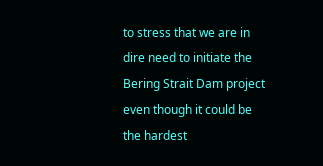to stress that we are in dire need to initiate the Bering Strait Dam project even though it could be the hardest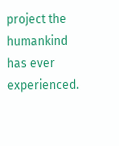project the humankind has ever experienced.